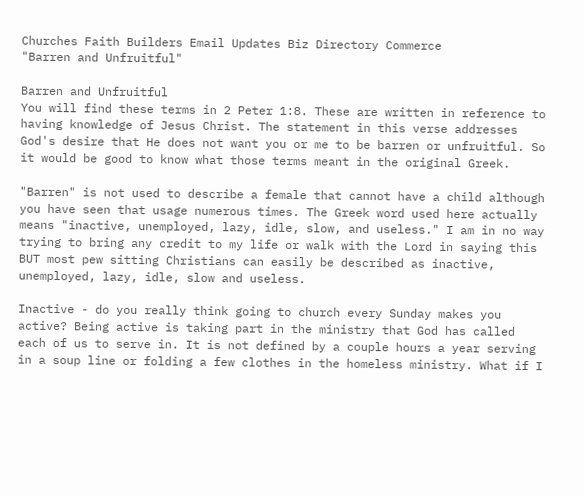Churches Faith Builders Email Updates Biz Directory Commerce
"Barren and Unfruitful"

Barren and Unfruitful
You will find these terms in 2 Peter 1:8. These are written in reference to having knowledge of Jesus Christ. The statement in this verse addresses God's desire that He does not want you or me to be barren or unfruitful. So it would be good to know what those terms meant in the original Greek.

"Barren" is not used to describe a female that cannot have a child although you have seen that usage numerous times. The Greek word used here actually means "inactive, unemployed, lazy, idle, slow, and useless." I am in no way trying to bring any credit to my life or walk with the Lord in saying this BUT most pew sitting Christians can easily be described as inactive, unemployed, lazy, idle, slow and useless.

Inactive - do you really think going to church every Sunday makes you active? Being active is taking part in the ministry that God has called each of us to serve in. It is not defined by a couple hours a year serving in a soup line or folding a few clothes in the homeless ministry. What if I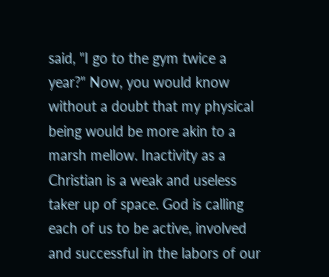said, "I go to the gym twice a year?" Now, you would know without a doubt that my physical being would be more akin to a marsh mellow. Inactivity as a Christian is a weak and useless taker up of space. God is calling each of us to be active, involved and successful in the labors of our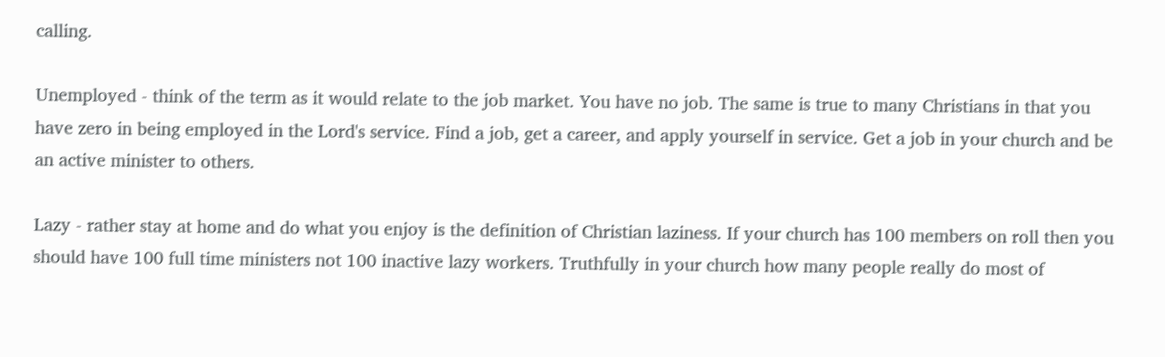calling.

Unemployed - think of the term as it would relate to the job market. You have no job. The same is true to many Christians in that you have zero in being employed in the Lord's service. Find a job, get a career, and apply yourself in service. Get a job in your church and be an active minister to others.

Lazy - rather stay at home and do what you enjoy is the definition of Christian laziness. If your church has 100 members on roll then you should have 100 full time ministers not 100 inactive lazy workers. Truthfully in your church how many people really do most of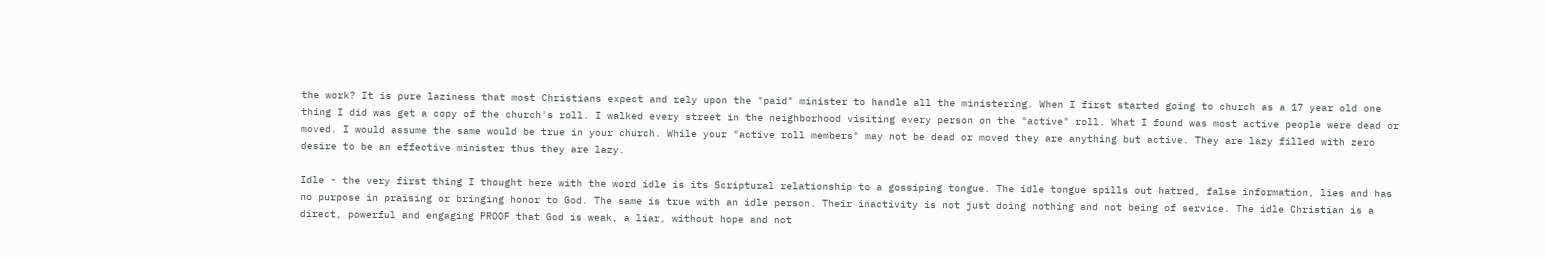the work? It is pure laziness that most Christians expect and rely upon the "paid" minister to handle all the ministering. When I first started going to church as a 17 year old one thing I did was get a copy of the church's roll. I walked every street in the neighborhood visiting every person on the "active" roll. What I found was most active people were dead or moved. I would assume the same would be true in your church. While your "active roll members" may not be dead or moved they are anything but active. They are lazy filled with zero desire to be an effective minister thus they are lazy.

Idle - the very first thing I thought here with the word idle is its Scriptural relationship to a gossiping tongue. The idle tongue spills out hatred, false information, lies and has no purpose in praising or bringing honor to God. The same is true with an idle person. Their inactivity is not just doing nothing and not being of service. The idle Christian is a direct, powerful and engaging PROOF that God is weak, a liar, without hope and not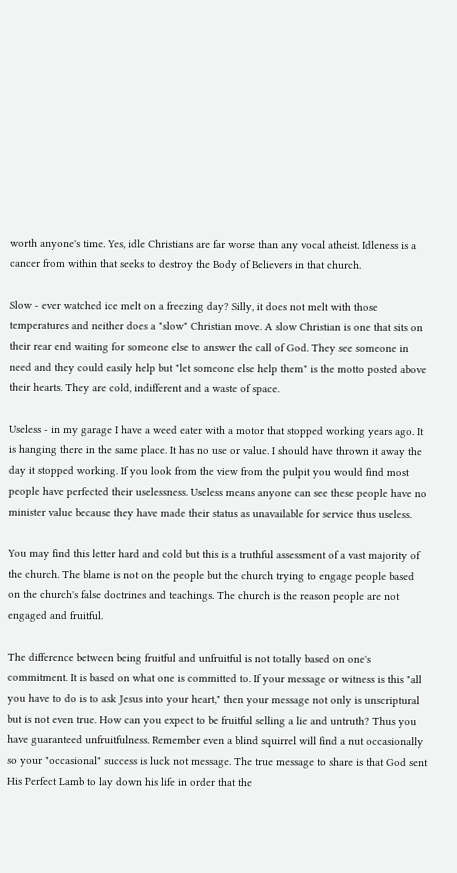worth anyone's time. Yes, idle Christians are far worse than any vocal atheist. Idleness is a cancer from within that seeks to destroy the Body of Believers in that church.

Slow - ever watched ice melt on a freezing day? Silly, it does not melt with those temperatures and neither does a "slow" Christian move. A slow Christian is one that sits on their rear end waiting for someone else to answer the call of God. They see someone in need and they could easily help but "let someone else help them" is the motto posted above their hearts. They are cold, indifferent and a waste of space.

Useless - in my garage I have a weed eater with a motor that stopped working years ago. It is hanging there in the same place. It has no use or value. I should have thrown it away the day it stopped working. If you look from the view from the pulpit you would find most people have perfected their uselessness. Useless means anyone can see these people have no minister value because they have made their status as unavailable for service thus useless.

You may find this letter hard and cold but this is a truthful assessment of a vast majority of the church. The blame is not on the people but the church trying to engage people based on the church's false doctrines and teachings. The church is the reason people are not engaged and fruitful.

The difference between being fruitful and unfruitful is not totally based on one's commitment. It is based on what one is committed to. If your message or witness is this "all you have to do is to ask Jesus into your heart," then your message not only is unscriptural but is not even true. How can you expect to be fruitful selling a lie and untruth? Thus you have guaranteed unfruitfulness. Remember even a blind squirrel will find a nut occasionally so your "occasional" success is luck not message. The true message to share is that God sent His Perfect Lamb to lay down his life in order that the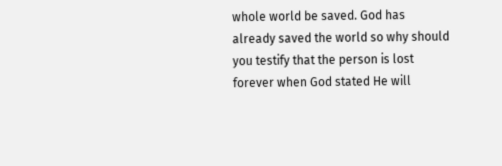whole world be saved. God has already saved the world so why should you testify that the person is lost forever when God stated He will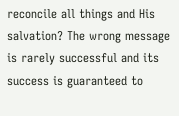reconcile all things and His salvation? The wrong message is rarely successful and its success is guaranteed to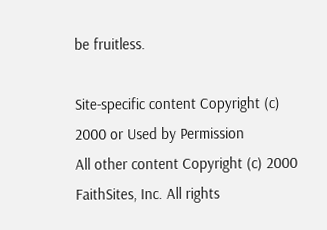be fruitless.

Site-specific content Copyright (c) 2000 or Used by Permission
All other content Copyright (c) 2000 FaithSites, Inc. All rights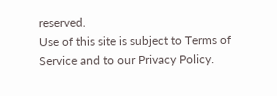reserved.
Use of this site is subject to Terms of Service and to our Privacy Policy.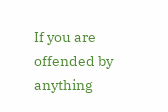If you are offended by anything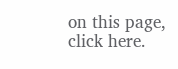on this page, click here.